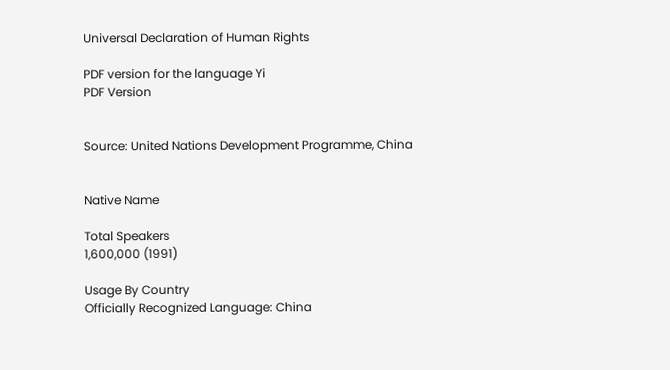Universal Declaration of Human Rights

PDF version for the language Yi
PDF Version


Source: United Nations Development Programme, China


Native Name

Total Speakers
1,600,000 (1991)

Usage By Country
Officially Recognized Language: China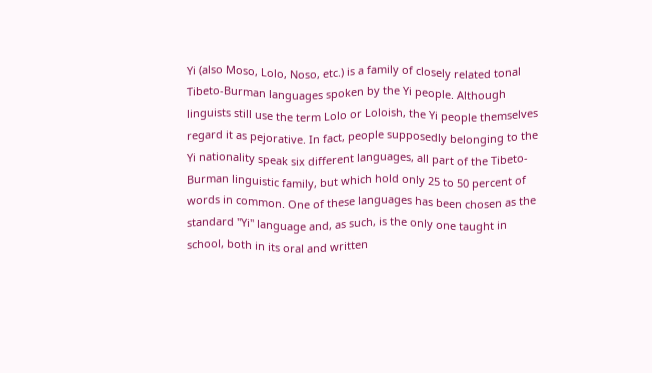Yi (also Moso, Lolo, Noso, etc.) is a family of closely related tonal Tibeto-Burman languages spoken by the Yi people. Although linguists still use the term Lolo or Loloish, the Yi people themselves regard it as pejorative. In fact, people supposedly belonging to the Yi nationality speak six different languages, all part of the Tibeto-Burman linguistic family, but which hold only 25 to 50 percent of words in common. One of these languages has been chosen as the standard "Yi" language and, as such, is the only one taught in school, both in its oral and written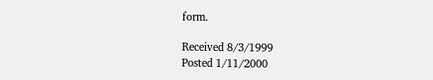form.

Received 8/3/1999
Posted 1/11/2000